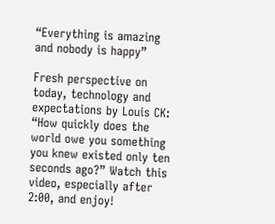“Everything is amazing and nobody is happy”

Fresh perspective on today, technology and expectations by Louis CK: “How quickly does the world owe you something you knew existed only ten seconds ago?” Watch this video, especially after 2:00, and enjoy!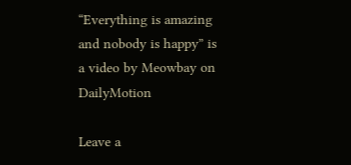“Everything is amazing and nobody is happy” is a video by Meowbay on DailyMotion

Leave a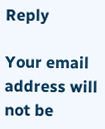Reply

Your email address will not be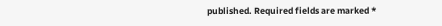published. Required fields are marked *